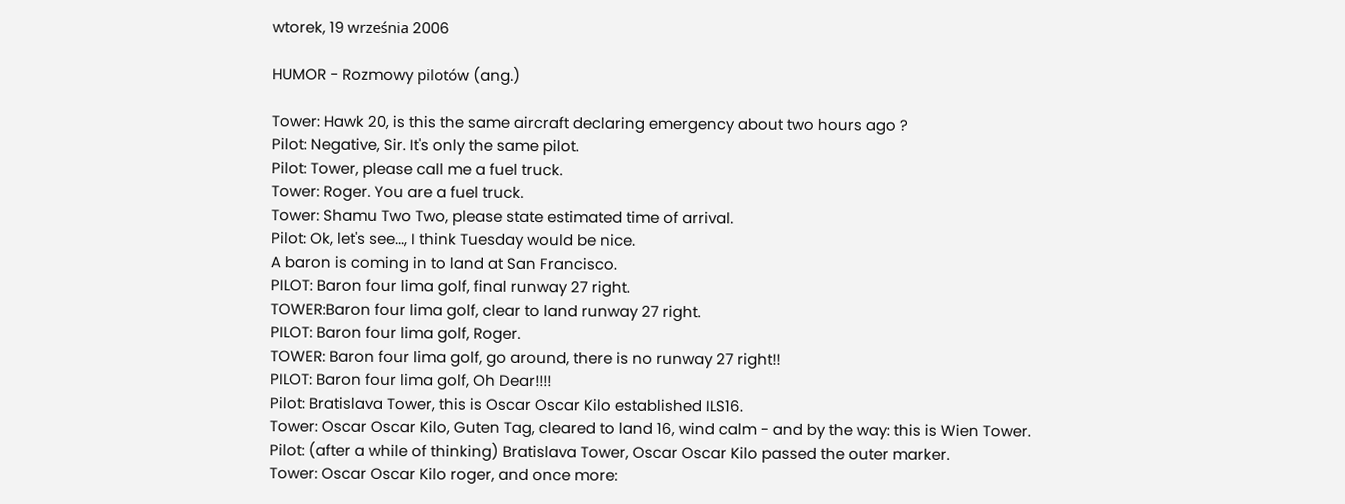wtorek, 19 września 2006

HUMOR - Rozmowy pilotów (ang.)

Tower: Hawk 20, is this the same aircraft declaring emergency about two hours ago ?
Pilot: Negative, Sir. It's only the same pilot.
Pilot: Tower, please call me a fuel truck.
Tower: Roger. You are a fuel truck.
Tower: Shamu Two Two, please state estimated time of arrival.
Pilot: Ok, let's see..., I think Tuesday would be nice.
A baron is coming in to land at San Francisco.
PILOT: Baron four lima golf, final runway 27 right.
TOWER:Baron four lima golf, clear to land runway 27 right.
PILOT: Baron four lima golf, Roger.
TOWER: Baron four lima golf, go around, there is no runway 27 right!!
PILOT: Baron four lima golf, Oh Dear!!!!
Pilot: Bratislava Tower, this is Oscar Oscar Kilo established ILS16.
Tower: Oscar Oscar Kilo, Guten Tag, cleared to land 16, wind calm - and by the way: this is Wien Tower.
Pilot: (after a while of thinking) Bratislava Tower, Oscar Oscar Kilo passed the outer marker.
Tower: Oscar Oscar Kilo roger, and once more: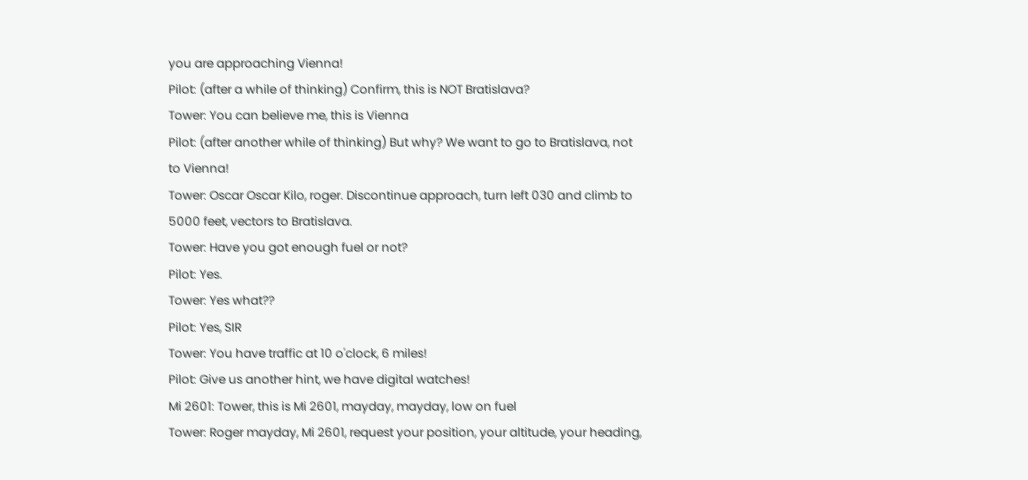you are approaching Vienna!
Pilot: (after a while of thinking) Confirm, this is NOT Bratislava?
Tower: You can believe me, this is Vienna
Pilot: (after another while of thinking) But why? We want to go to Bratislava, not to Vienna!
Tower: Oscar Oscar Kilo, roger. Discontinue approach, turn left 030 and climb to 5000 feet, vectors to Bratislava.
Tower: Have you got enough fuel or not?
Pilot: Yes.
Tower: Yes what??
Pilot: Yes, SIR
Tower: You have traffic at 10 o'clock, 6 miles!
Pilot: Give us another hint, we have digital watches!
Mi 2601: Tower, this is Mi 2601, mayday, mayday, low on fuel
Tower: Roger mayday, Mi 2601, request your position, your altitude, your heading,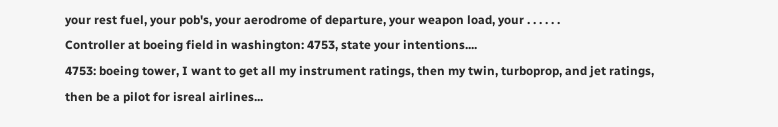your rest fuel, your pob's, your aerodrome of departure, your weapon load, your . . . . . .
Controller at boeing field in washington: 4753, state your intentions....
4753: boeing tower, I want to get all my instrument ratings, then my twin, turboprop, and jet ratings, then be a pilot for isreal airlines...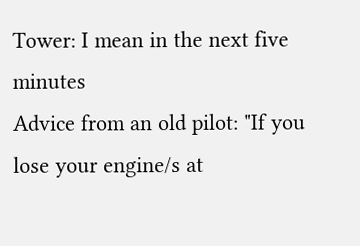Tower: I mean in the next five minutes
Advice from an old pilot: "If you lose your engine/s at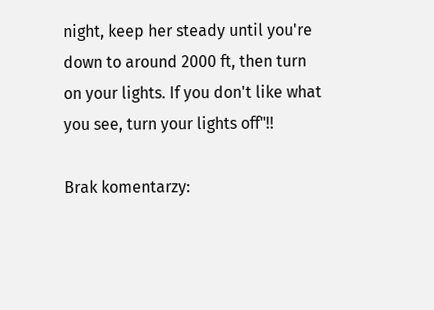night, keep her steady until you're down to around 2000 ft, then turn on your lights. If you don't like what you see, turn your lights off"!!

Brak komentarzy: